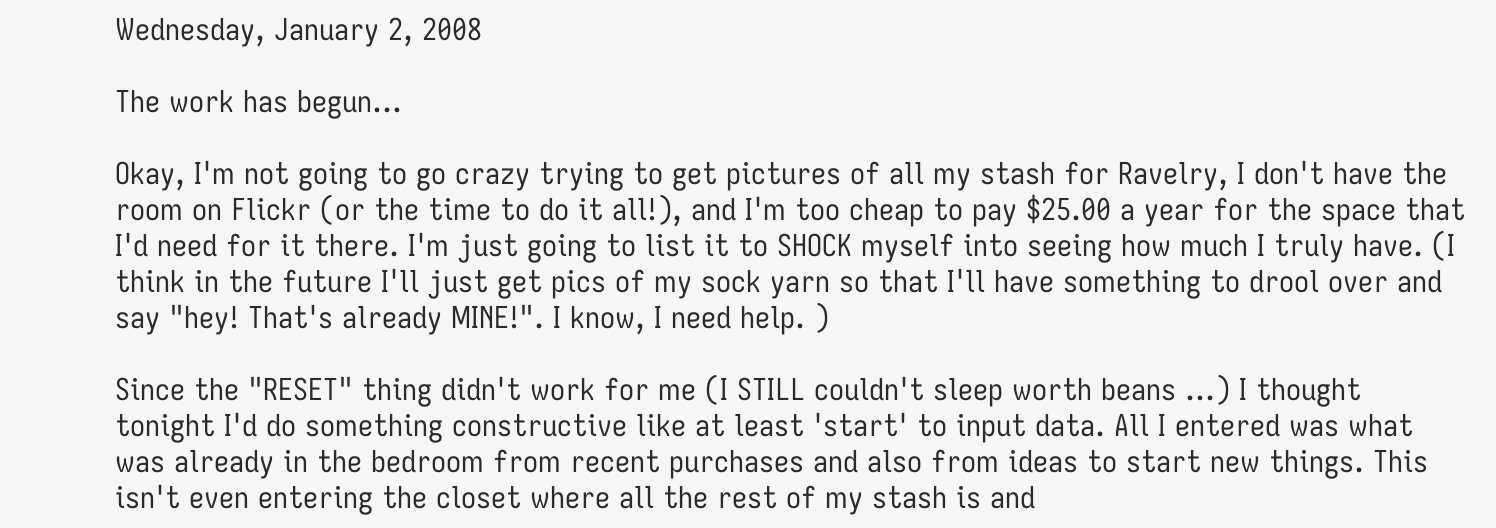Wednesday, January 2, 2008

The work has begun...

Okay, I'm not going to go crazy trying to get pictures of all my stash for Ravelry, I don't have the room on Flickr (or the time to do it all!), and I'm too cheap to pay $25.00 a year for the space that I'd need for it there. I'm just going to list it to SHOCK myself into seeing how much I truly have. (I think in the future I'll just get pics of my sock yarn so that I'll have something to drool over and say "hey! That's already MINE!". I know, I need help. )

Since the "RESET" thing didn't work for me (I STILL couldn't sleep worth beans ...) I thought tonight I'd do something constructive like at least 'start' to input data. All I entered was what was already in the bedroom from recent purchases and also from ideas to start new things. This isn't even entering the closet where all the rest of my stash is and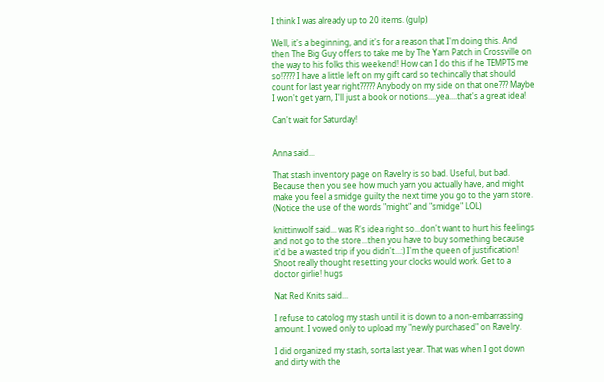I think I was already up to 20 items. (gulp)

Well, it's a beginning, and it's for a reason that I'm doing this. And then The Big Guy offers to take me by The Yarn Patch in Crossville on the way to his folks this weekend! How can I do this if he TEMPTS me so!???? I have a little left on my gift card so techincally that should count for last year right????? Anybody on my side on that one??? Maybe I won't get yarn, I'll just a book or notions....yea....that's a great idea!

Can't wait for Saturday!


Anna said...

That stash inventory page on Ravelry is so bad. Useful, but bad. Because then you see how much yarn you actually have, and might make you feel a smidge guilty the next time you go to the yarn store. (Notice the use of the words "might" and "smidge" LOL)

knittinwolf said... was R's idea right so...don't want to hurt his feelings and not go to the store...then you have to buy something because it'd be a wasted trip if you didn't...:) I'm the queen of justification! Shoot really thought resetting your clocks would work. Get to a doctor girlie! hugs

Nat Red Knits said...

I refuse to catolog my stash until it is down to a non-embarrassing amount. I vowed only to upload my "newly purchased" on Ravelry.

I did organized my stash, sorta last year. That was when I got down and dirty with the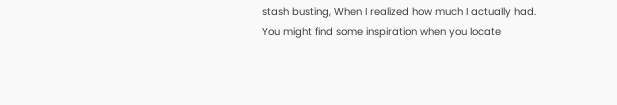stash busting, When I realized how much I actually had.
You might find some inspiration when you locate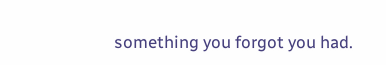something you forgot you had.